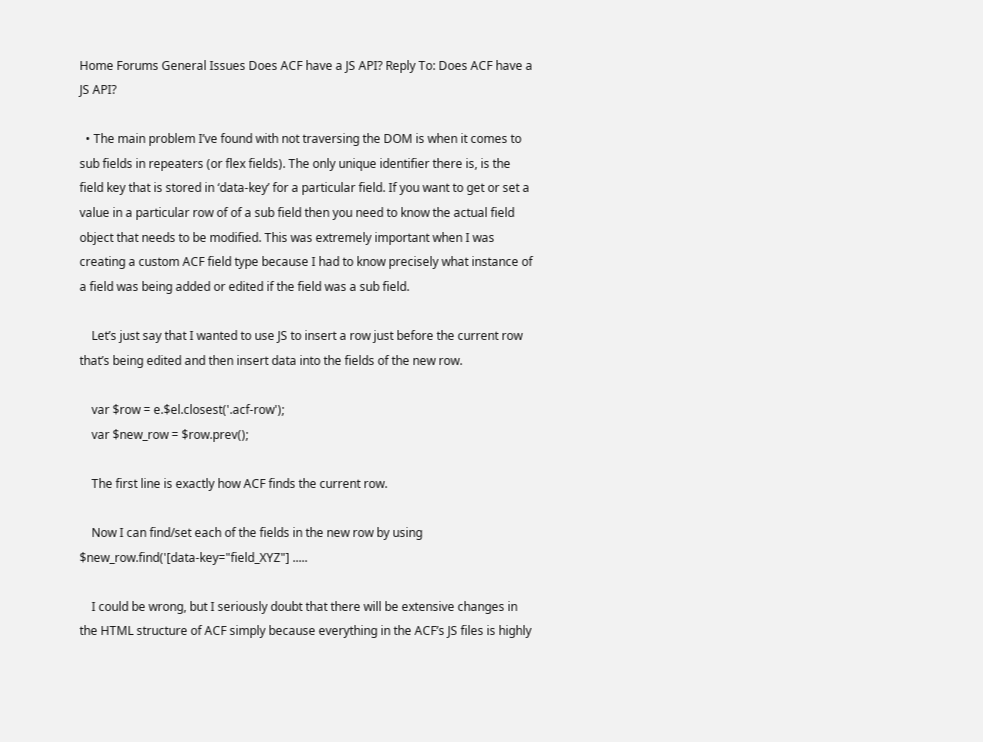Home Forums General Issues Does ACF have a JS API? Reply To: Does ACF have a JS API?

  • The main problem I’ve found with not traversing the DOM is when it comes to sub fields in repeaters (or flex fields). The only unique identifier there is, is the field key that is stored in ‘data-key’ for a particular field. If you want to get or set a value in a particular row of of a sub field then you need to know the actual field object that needs to be modified. This was extremely important when I was creating a custom ACF field type because I had to know precisely what instance of a field was being added or edited if the field was a sub field.

    Let’s just say that I wanted to use JS to insert a row just before the current row that’s being edited and then insert data into the fields of the new row.

    var $row = e.$el.closest('.acf-row');
    var $new_row = $row.prev();

    The first line is exactly how ACF finds the current row.

    Now I can find/set each of the fields in the new row by using $new_row.find('[data-key="field_XYZ"] .....

    I could be wrong, but I seriously doubt that there will be extensive changes in the HTML structure of ACF simply because everything in the ACF’s JS files is highly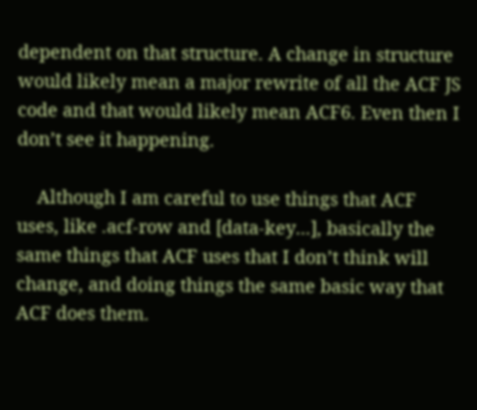dependent on that structure. A change in structure would likely mean a major rewrite of all the ACF JS code and that would likely mean ACF6. Even then I don’t see it happening.

    Although I am careful to use things that ACF uses, like .acf-row and [data-key...], basically the same things that ACF uses that I don’t think will change, and doing things the same basic way that ACF does them.